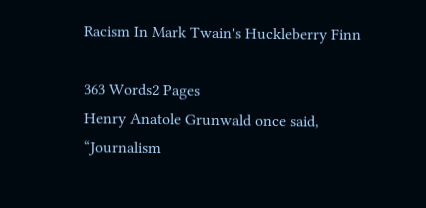Racism In Mark Twain's Huckleberry Finn

363 Words2 Pages
Henry Anatole Grunwald once said, “Journalism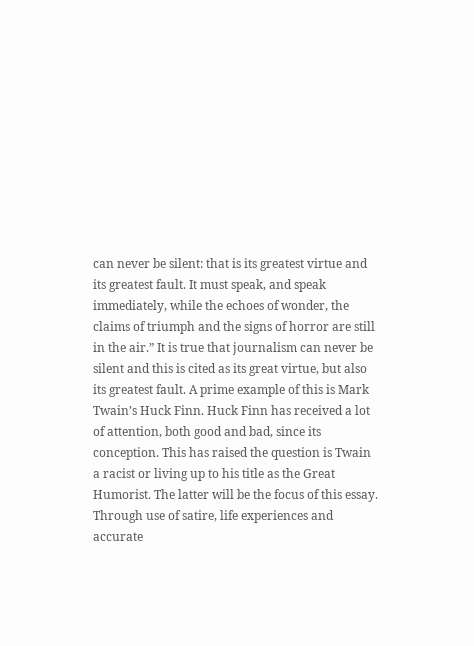can never be silent: that is its greatest virtue and its greatest fault. It must speak, and speak immediately, while the echoes of wonder, the claims of triumph and the signs of horror are still in the air.” It is true that journalism can never be silent and this is cited as its great virtue, but also its greatest fault. A prime example of this is Mark Twain’s Huck Finn. Huck Finn has received a lot of attention, both good and bad, since its conception. This has raised the question is Twain a racist or living up to his title as the Great Humorist. The latter will be the focus of this essay. Through use of satire, life experiences and accurate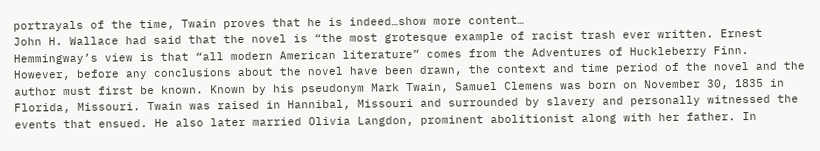portrayals of the time, Twain proves that he is indeed…show more content…
John H. Wallace had said that the novel is “the most grotesque example of racist trash ever written. Ernest Hemmingway’s view is that “all modern American literature” comes from the Adventures of Huckleberry Finn. However, before any conclusions about the novel have been drawn, the context and time period of the novel and the author must first be known. Known by his pseudonym Mark Twain, Samuel Clemens was born on November 30, 1835 in Florida, Missouri. Twain was raised in Hannibal, Missouri and surrounded by slavery and personally witnessed the events that ensued. He also later married Olivia Langdon, prominent abolitionist along with her father. In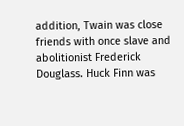addition, Twain was close friends with once slave and abolitionist Frederick Douglass. Huck Finn was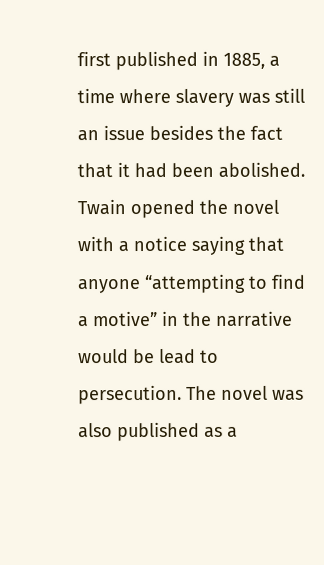first published in 1885, a time where slavery was still an issue besides the fact that it had been abolished. Twain opened the novel with a notice saying that anyone “attempting to find a motive” in the narrative would be lead to persecution. The novel was also published as a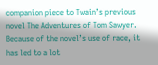companion piece to Twain’s previous novel The Adventures of Tom Sawyer. Because of the novel’s use of race, it has led to a lot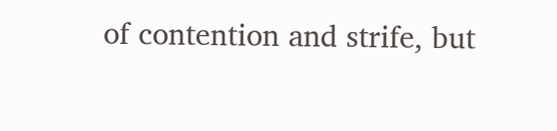of contention and strife, but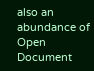also an abundance of
Open Document